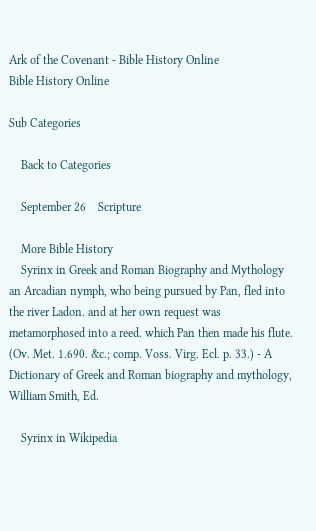Ark of the Covenant - Bible History Online
Bible History Online

Sub Categories

    Back to Categories

    September 26    Scripture

    More Bible History
    Syrinx in Greek and Roman Biography and Mythology an Arcadian nymph, who being pursued by Pan, fled into the river Ladon. and at her own request was metamorphosed into a reed. which Pan then made his flute. (Ov. Met. 1.690. &c.; comp. Voss. Virg. Ecl. p. 33.) - A Dictionary of Greek and Roman biography and mythology, William Smith, Ed.

    Syrinx in Wikipedia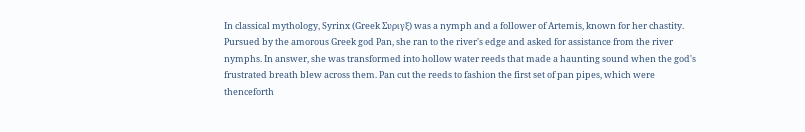In classical mythology, Syrinx (Greek Συριγξ) was a nymph and a follower of Artemis, known for her chastity. Pursued by the amorous Greek god Pan, she ran to the river's edge and asked for assistance from the river nymphs. In answer, she was transformed into hollow water reeds that made a haunting sound when the god's frustrated breath blew across them. Pan cut the reeds to fashion the first set of pan pipes, which were thenceforth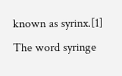known as syrinx.[1] The word syringe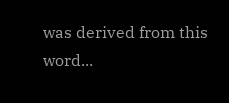was derived from this word...